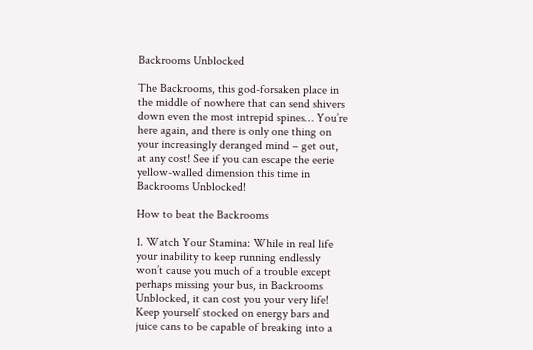Backrooms Unblocked

The Backrooms, this god-forsaken place in the middle of nowhere that can send shivers down even the most intrepid spines… You’re here again, and there is only one thing on your increasingly deranged mind – get out, at any cost! See if you can escape the eerie yellow-walled dimension this time in Backrooms Unblocked!

How to beat the Backrooms

1. Watch Your Stamina: While in real life your inability to keep running endlessly won’t cause you much of a trouble except perhaps missing your bus, in Backrooms Unblocked, it can cost you your very life! Keep yourself stocked on energy bars and juice cans to be capable of breaking into a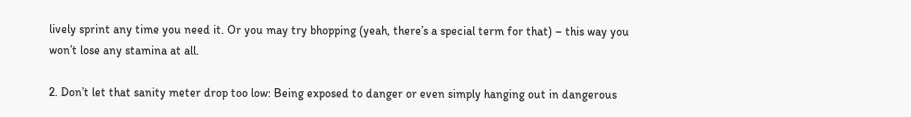lively sprint any time you need it. Or you may try bhopping (yeah, there’s a special term for that) – this way you won’t lose any stamina at all.

2. Don’t let that sanity meter drop too low: Being exposed to danger or even simply hanging out in dangerous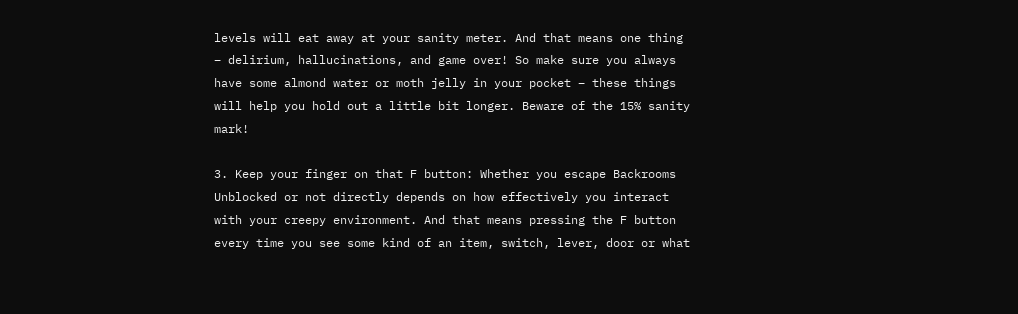levels will eat away at your sanity meter. And that means one thing – delirium, hallucinations, and game over! So make sure you always have some almond water or moth jelly in your pocket – these things will help you hold out a little bit longer. Beware of the 15% sanity mark!

3. Keep your finger on that F button: Whether you escape Backrooms Unblocked or not directly depends on how effectively you interact with your creepy environment. And that means pressing the F button every time you see some kind of an item, switch, lever, door or what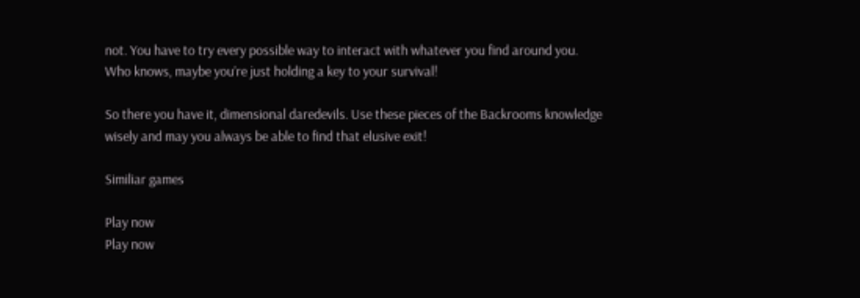not. You have to try every possible way to interact with whatever you find around you. Who knows, maybe you’re just holding a key to your survival!

So there you have it, dimensional daredevils. Use these pieces of the Backrooms knowledge wisely and may you always be able to find that elusive exit!

Similiar games

Play now
Play now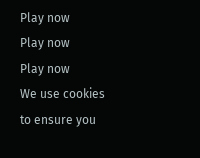Play now
Play now
Play now
We use cookies to ensure you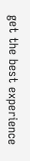get the best experience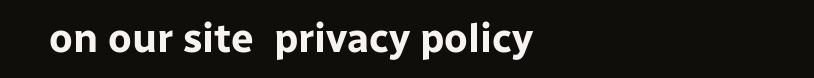on our site  privacy policy